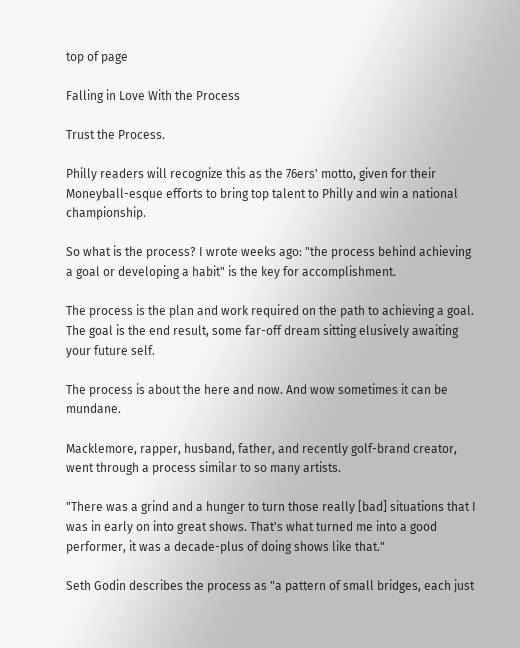top of page

Falling in Love With the Process

Trust the Process.

Philly readers will recognize this as the 76ers' motto, given for their Moneyball-esque efforts to bring top talent to Philly and win a national championship.

So what is the process? I wrote weeks ago: "the process behind achieving a goal or developing a habit" is the key for accomplishment.

The process is the plan and work required on the path to achieving a goal. The goal is the end result, some far-off dream sitting elusively awaiting your future self.

The process is about the here and now. And wow sometimes it can be mundane.

Macklemore, rapper, husband, father, and recently golf-brand creator, went through a process similar to so many artists.

"There was a grind and a hunger to turn those really [bad] situations that I was in early on into great shows. That's what turned me into a good performer, it was a decade-plus of doing shows like that."

Seth Godin describes the process as "a pattern of small bridges, each just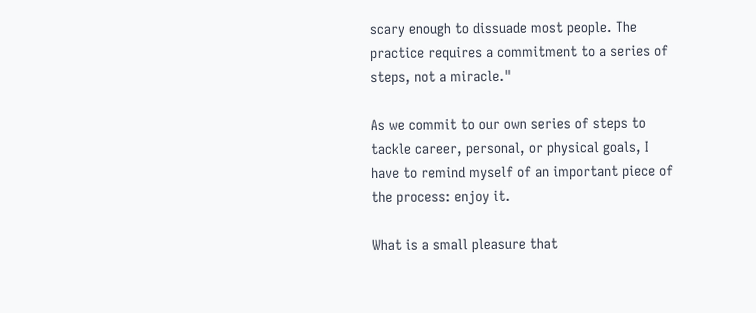scary enough to dissuade most people. The practice requires a commitment to a series of steps, not a miracle."

As we commit to our own series of steps to tackle career, personal, or physical goals, I have to remind myself of an important piece of the process: enjoy it.

What is a small pleasure that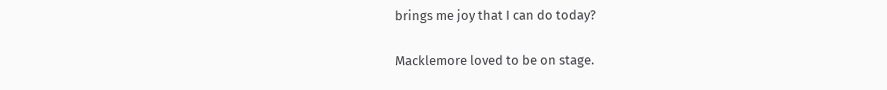brings me joy that I can do today?

Macklemore loved to be on stage.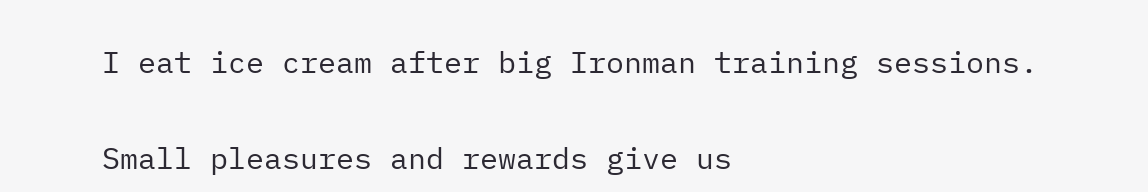I eat ice cream after big Ironman training sessions.

Small pleasures and rewards give us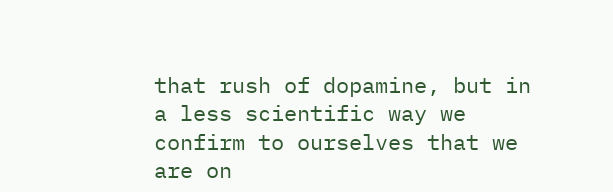that rush of dopamine, but in a less scientific way we confirm to ourselves that we are on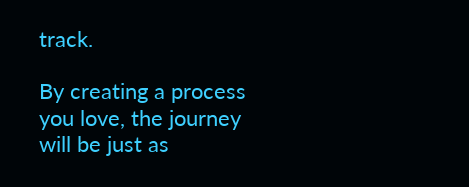track.

By creating a process you love, the journey will be just as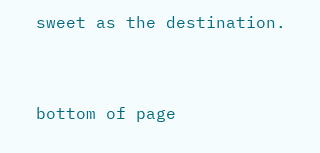sweet as the destination.


bottom of page